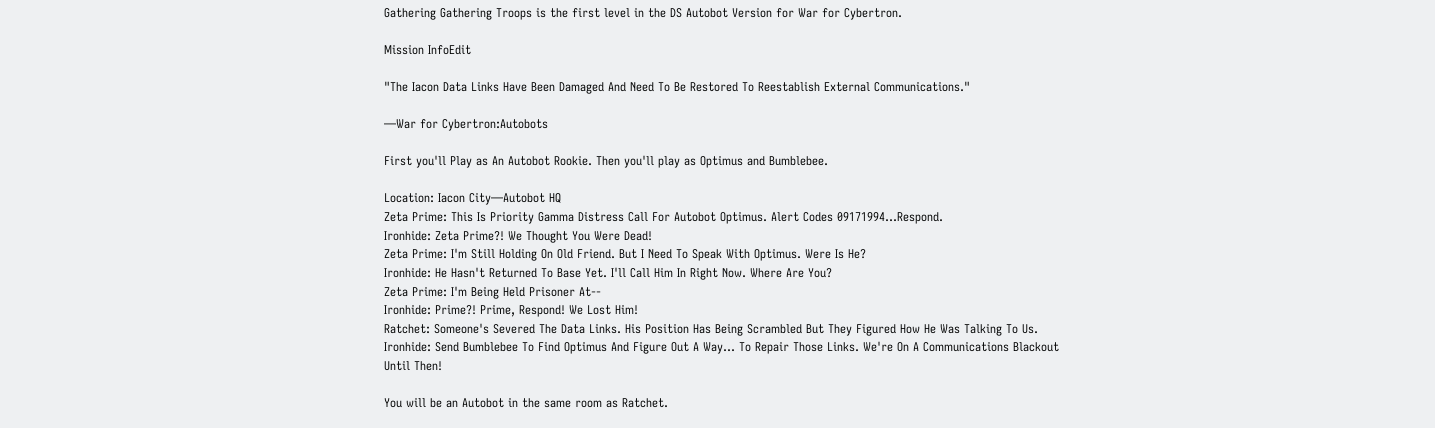Gathering Gathering Troops is the first level in the DS Autobot Version for War for Cybertron.

Mission InfoEdit

"The Iacon Data Links Have Been Damaged And Need To Be Restored To Reestablish External Communications."

—War for Cybertron:Autobots

First you'll Play as An Autobot Rookie. Then you'll play as Optimus and Bumblebee.

Location: Iacon City—Autobot HQ
Zeta Prime: This Is Priority Gamma Distress Call For Autobot Optimus. Alert Codes 09171994...Respond.
Ironhide: Zeta Prime?! We Thought You Were Dead!
Zeta Prime: I'm Still Holding On Old Friend. But I Need To Speak With Optimus. Were Is He?
Ironhide: He Hasn't Returned To Base Yet. I'll Call Him In Right Now. Where Are You?
Zeta Prime: I'm Being Held Prisoner At--
Ironhide: Prime?! Prime, Respond! We Lost Him!
Ratchet: Someone's Severed The Data Links. His Position Has Being Scrambled But They Figured How He Was Talking To Us.
Ironhide: Send Bumblebee To Find Optimus And Figure Out A Way... To Repair Those Links. We're On A Communications Blackout Until Then!

You will be an Autobot in the same room as Ratchet.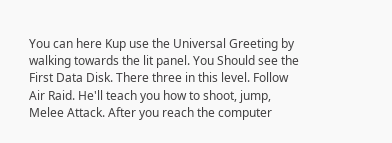You can here Kup use the Universal Greeting by walking towards the lit panel. You Should see the First Data Disk. There three in this level. Follow Air Raid. He'll teach you how to shoot, jump, Melee Attack. After you reach the computer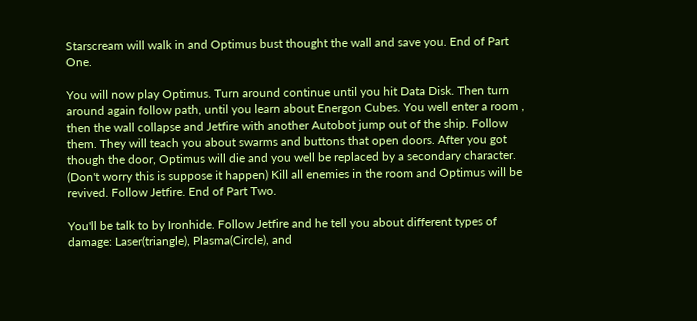Starscream will walk in and Optimus bust thought the wall and save you. End of Part One.

You will now play Optimus. Turn around continue until you hit Data Disk. Then turn around again follow path, until you learn about Energon Cubes. You well enter a room , then the wall collapse and Jetfire with another Autobot jump out of the ship. Follow them. They will teach you about swarms and buttons that open doors. After you got though the door, Optimus will die and you well be replaced by a secondary character. (Don't worry this is suppose it happen) Kill all enemies in the room and Optimus will be revived. Follow Jetfire. End of Part Two.

You'll be talk to by Ironhide. Follow Jetfire and he tell you about different types of damage: Laser(triangle), Plasma(Circle), and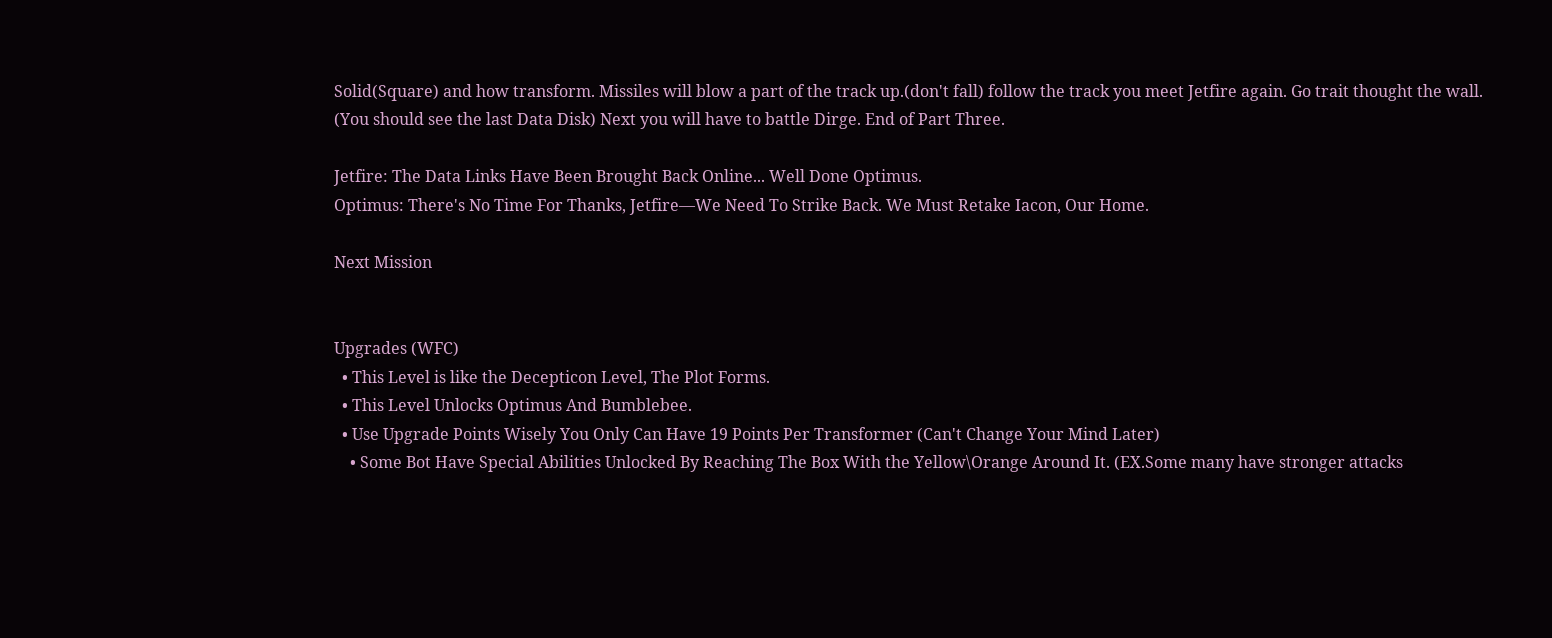Solid(Square) and how transform. Missiles will blow a part of the track up.(don't fall) follow the track you meet Jetfire again. Go trait thought the wall. (You should see the last Data Disk) Next you will have to battle Dirge. End of Part Three.

Jetfire: The Data Links Have Been Brought Back Online... Well Done Optimus.
Optimus: There's No Time For Thanks, Jetfire—We Need To Strike Back. We Must Retake Iacon, Our Home.

Next Mission


Upgrades (WFC)
  • This Level is like the Decepticon Level, The Plot Forms.
  • This Level Unlocks Optimus And Bumblebee.
  • Use Upgrade Points Wisely You Only Can Have 19 Points Per Transformer (Can't Change Your Mind Later)
    • Some Bot Have Special Abilities Unlocked By Reaching The Box With the Yellow\Orange Around It. (EX.Some many have stronger attacks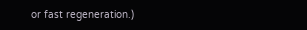or fast regeneration.)